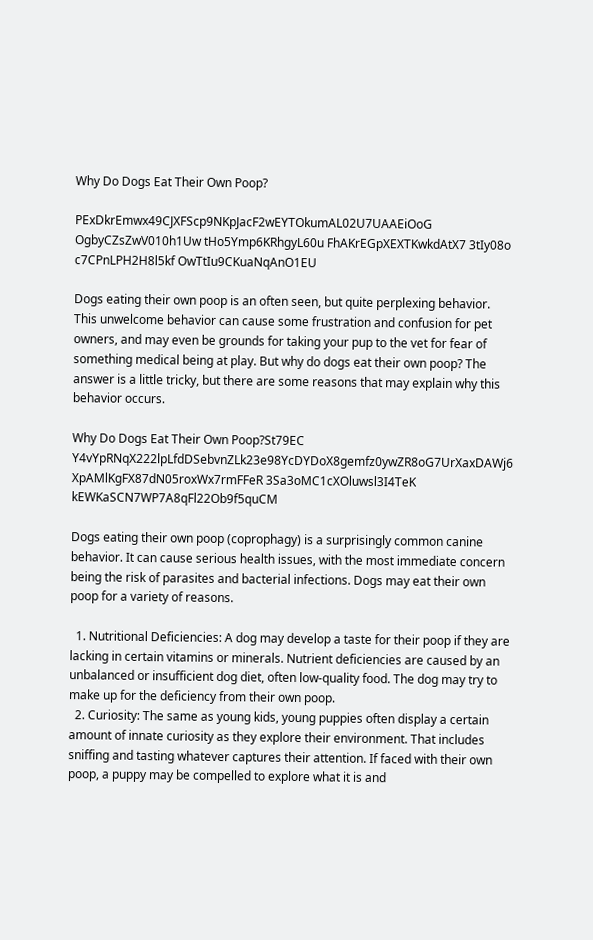Why Do Dogs Eat Their Own Poop?

PExDkrEmwx49CJXFScp9NKpJacF2wEYTOkumAL02U7UAAEiOoG OgbyCZsZwV010h1Uw tHo5Ymp6KRhgyL60u FhAKrEGpXEXTKwkdAtX7 3tIy08o c7CPnLPH2H8l5kf OwTtIu9CKuaNqAnO1EU

Dogs eating their own poop is an often seen, but quite perplexing behavior. This unwelcome behavior can cause some frustration and confusion for pet owners, and may even be grounds for taking your pup to the vet for fear of something medical being at play. But why do dogs eat their own poop? The answer is a little tricky, but there are some reasons that may explain why this behavior occurs.

Why Do Dogs Eat Their Own Poop?St79EC Y4vYpRNqX222lpLfdDSebvnZLk23e98YcDYDoX8gemfz0ywZR8oG7UrXaxDAWj6 XpAMlKgFX87dN05roxWx7rmFFeR 3Sa3oMC1cXOluwsl3I4TeK kEWKaSCN7WP7A8qFl22Ob9f5quCM

Dogs eating their own poop (coprophagy) is a surprisingly common canine behavior. It can cause serious health issues, with the most immediate concern being the risk of parasites and bacterial infections. Dogs may eat their own poop for a variety of reasons.

  1. Nutritional Deficiencies: A dog may develop a taste for their poop if they are lacking in certain vitamins or minerals. Nutrient deficiencies are caused by an unbalanced or insufficient dog diet, often low-quality food. The dog may try to make up for the deficiency from their own poop.
  2. Curiosity: The same as young kids, young puppies often display a certain amount of innate curiosity as they explore their environment. That includes sniffing and tasting whatever captures their attention. If faced with their own poop, a puppy may be compelled to explore what it is and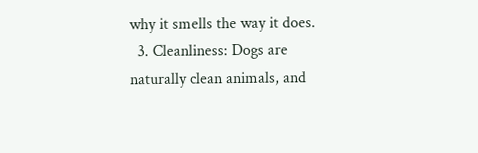why it smells the way it does.
  3. Cleanliness: Dogs are naturally clean animals, and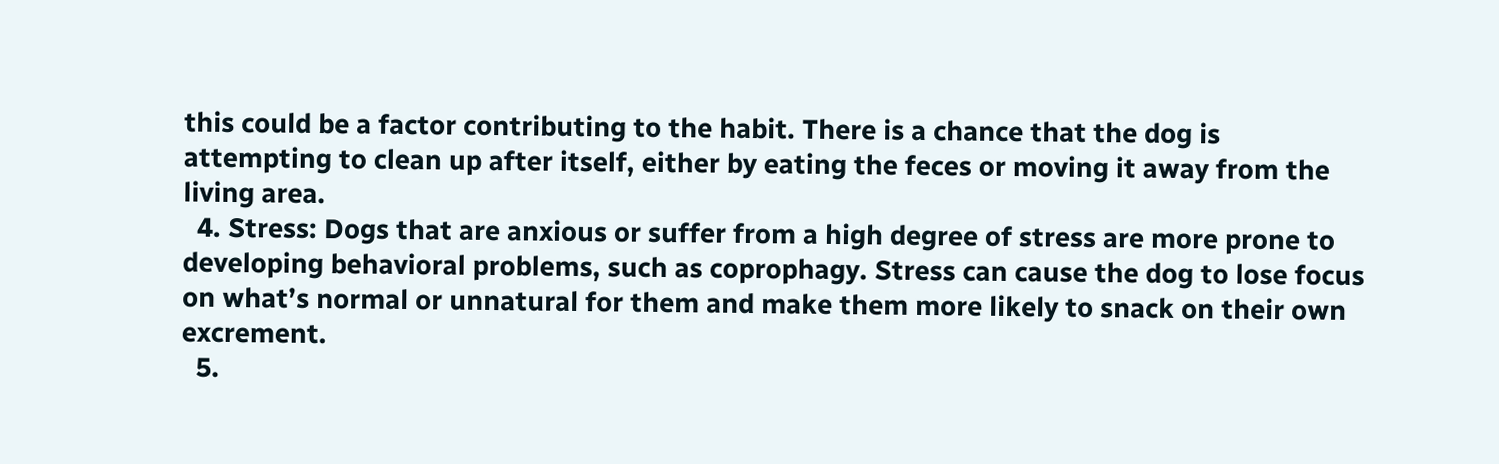this could be a factor contributing to the habit. There is a chance that the dog is attempting to clean up after itself, either by eating the feces or moving it away from the living area.
  4. Stress: Dogs that are anxious or suffer from a high degree of stress are more prone to developing behavioral problems, such as coprophagy. Stress can cause the dog to lose focus on what’s normal or unnatural for them and make them more likely to snack on their own excrement.
  5.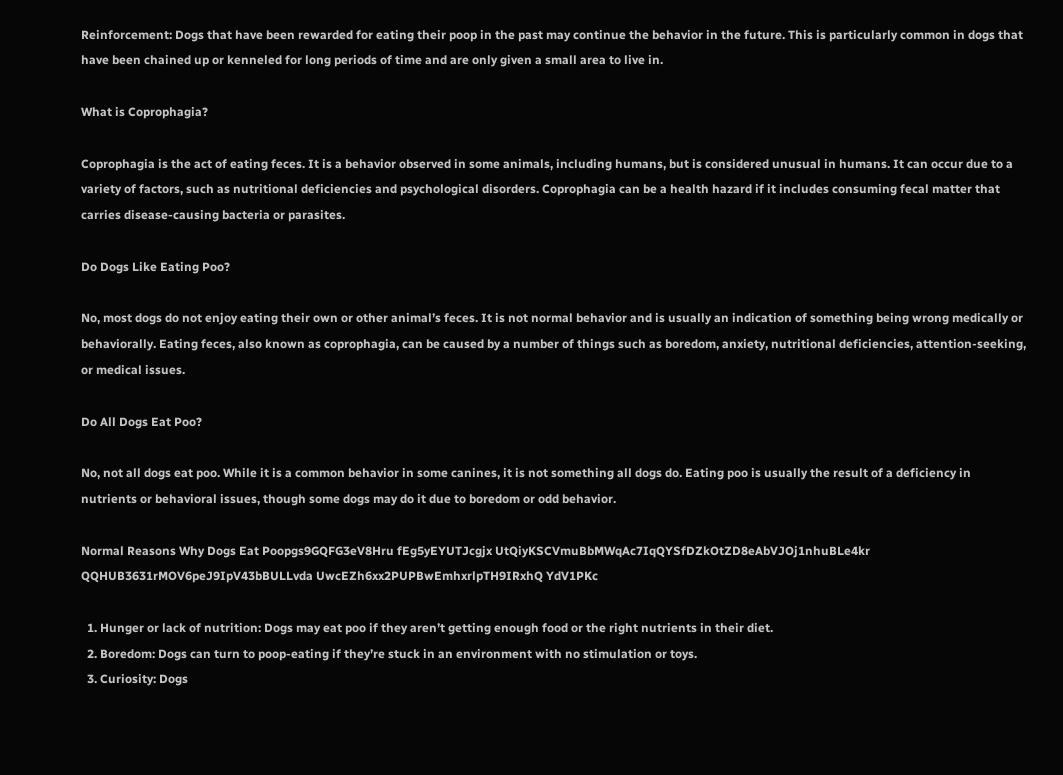Reinforcement: Dogs that have been rewarded for eating their poop in the past may continue the behavior in the future. This is particularly common in dogs that have been chained up or kenneled for long periods of time and are only given a small area to live in.

What is Coprophagia?

Coprophagia is the act of eating feces. It is a behavior observed in some animals, including humans, but is considered unusual in humans. It can occur due to a variety of factors, such as nutritional deficiencies and psychological disorders. Coprophagia can be a health hazard if it includes consuming fecal matter that carries disease-causing bacteria or parasites.

Do Dogs Like Eating Poo?

No, most dogs do not enjoy eating their own or other animal’s feces. It is not normal behavior and is usually an indication of something being wrong medically or behaviorally. Eating feces, also known as coprophagia, can be caused by a number of things such as boredom, anxiety, nutritional deficiencies, attention-seeking, or medical issues.

Do All Dogs Eat Poo?

No, not all dogs eat poo. While it is a common behavior in some canines, it is not something all dogs do. Eating poo is usually the result of a deficiency in nutrients or behavioral issues, though some dogs may do it due to boredom or odd behavior.

Normal Reasons Why Dogs Eat Poopgs9GQFG3eV8Hru fEg5yEYUTJcgjx UtQiyKSCVmuBbMWqAc7IqQYSfDZkOtZD8eAbVJOj1nhuBLe4kr QQHUB3631rMOV6peJ9IpV43bBULLvda UwcEZh6xx2PUPBwEmhxrlpTH9IRxhQ YdV1PKc

  1. Hunger or lack of nutrition: Dogs may eat poo if they aren’t getting enough food or the right nutrients in their diet.
  2. Boredom: Dogs can turn to poop-eating if they’re stuck in an environment with no stimulation or toys.
  3. Curiosity: Dogs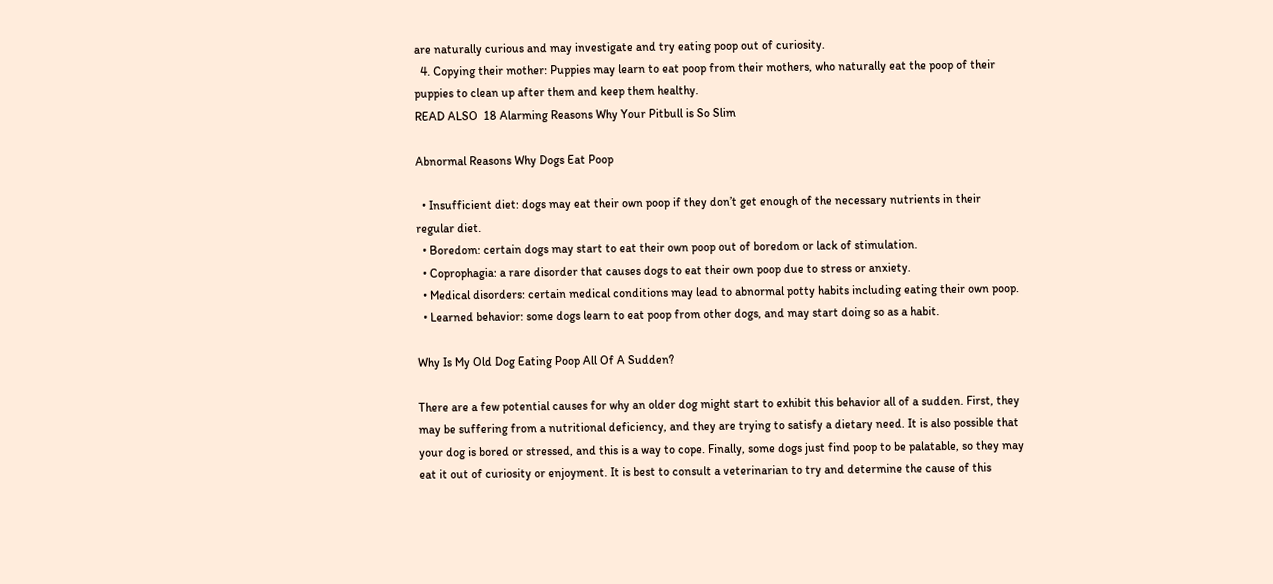are naturally curious and may investigate and try eating poop out of curiosity.
  4. Copying their mother: Puppies may learn to eat poop from their mothers, who naturally eat the poop of their puppies to clean up after them and keep them healthy.
READ ALSO  18 Alarming Reasons Why Your Pitbull is So Slim

Abnormal Reasons Why Dogs Eat Poop

  • Insufficient diet: dogs may eat their own poop if they don’t get enough of the necessary nutrients in their regular diet.
  • Boredom: certain dogs may start to eat their own poop out of boredom or lack of stimulation.
  • Coprophagia: a rare disorder that causes dogs to eat their own poop due to stress or anxiety.
  • Medical disorders: certain medical conditions may lead to abnormal potty habits including eating their own poop.
  • Learned behavior: some dogs learn to eat poop from other dogs, and may start doing so as a habit.

Why Is My Old Dog Eating Poop All Of A Sudden?

There are a few potential causes for why an older dog might start to exhibit this behavior all of a sudden. First, they may be suffering from a nutritional deficiency, and they are trying to satisfy a dietary need. It is also possible that your dog is bored or stressed, and this is a way to cope. Finally, some dogs just find poop to be palatable, so they may eat it out of curiosity or enjoyment. It is best to consult a veterinarian to try and determine the cause of this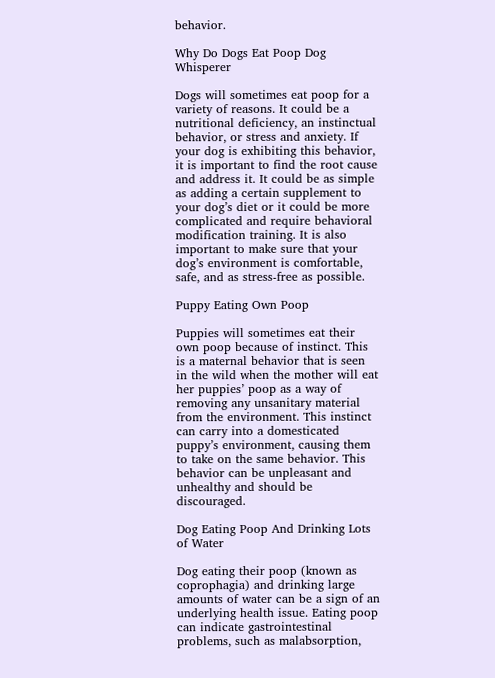behavior.

Why Do Dogs Eat Poop Dog Whisperer

Dogs will sometimes eat poop for a variety of reasons. It could be a nutritional deficiency, an instinctual behavior, or stress and anxiety. If your dog is exhibiting this behavior, it is important to find the root cause and address it. It could be as simple as adding a certain supplement to your dog’s diet or it could be more complicated and require behavioral modification training. It is also important to make sure that your dog’s environment is comfortable, safe, and as stress-free as possible.

Puppy Eating Own Poop

Puppies will sometimes eat their own poop because of instinct. This is a maternal behavior that is seen in the wild when the mother will eat her puppies’ poop as a way of removing any unsanitary material from the environment. This instinct can carry into a domesticated puppy’s environment, causing them to take on the same behavior. This behavior can be unpleasant and unhealthy and should be discouraged.

Dog Eating Poop And Drinking Lots of Water

Dog eating their poop (known as coprophagia) and drinking large amounts of water can be a sign of an underlying health issue. Eating poop can indicate gastrointestinal problems, such as malabsorption,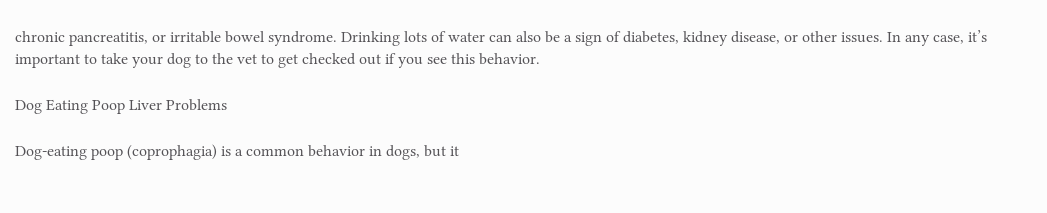chronic pancreatitis, or irritable bowel syndrome. Drinking lots of water can also be a sign of diabetes, kidney disease, or other issues. In any case, it’s important to take your dog to the vet to get checked out if you see this behavior.

Dog Eating Poop Liver Problems

Dog-eating poop (coprophagia) is a common behavior in dogs, but it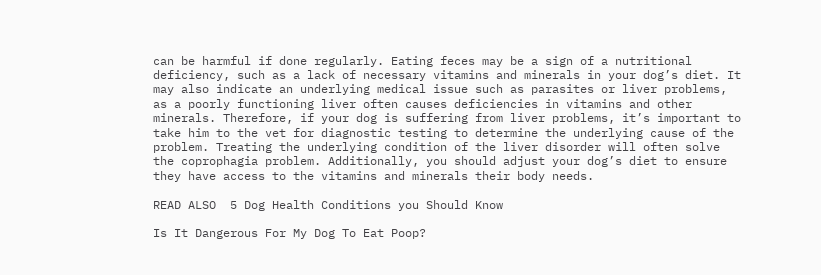can be harmful if done regularly. Eating feces may be a sign of a nutritional deficiency, such as a lack of necessary vitamins and minerals in your dog’s diet. It may also indicate an underlying medical issue such as parasites or liver problems, as a poorly functioning liver often causes deficiencies in vitamins and other minerals. Therefore, if your dog is suffering from liver problems, it’s important to take him to the vet for diagnostic testing to determine the underlying cause of the problem. Treating the underlying condition of the liver disorder will often solve the coprophagia problem. Additionally, you should adjust your dog’s diet to ensure they have access to the vitamins and minerals their body needs.

READ ALSO  5 Dog Health Conditions you Should Know

Is It Dangerous For My Dog To Eat Poop?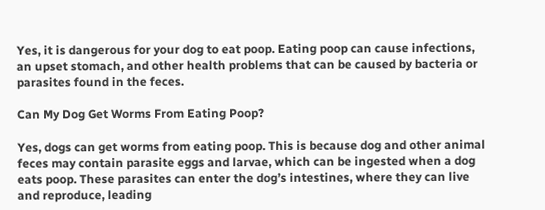Yes, it is dangerous for your dog to eat poop. Eating poop can cause infections, an upset stomach, and other health problems that can be caused by bacteria or parasites found in the feces.

Can My Dog Get Worms From Eating Poop?

Yes, dogs can get worms from eating poop. This is because dog and other animal feces may contain parasite eggs and larvae, which can be ingested when a dog eats poop. These parasites can enter the dog’s intestines, where they can live and reproduce, leading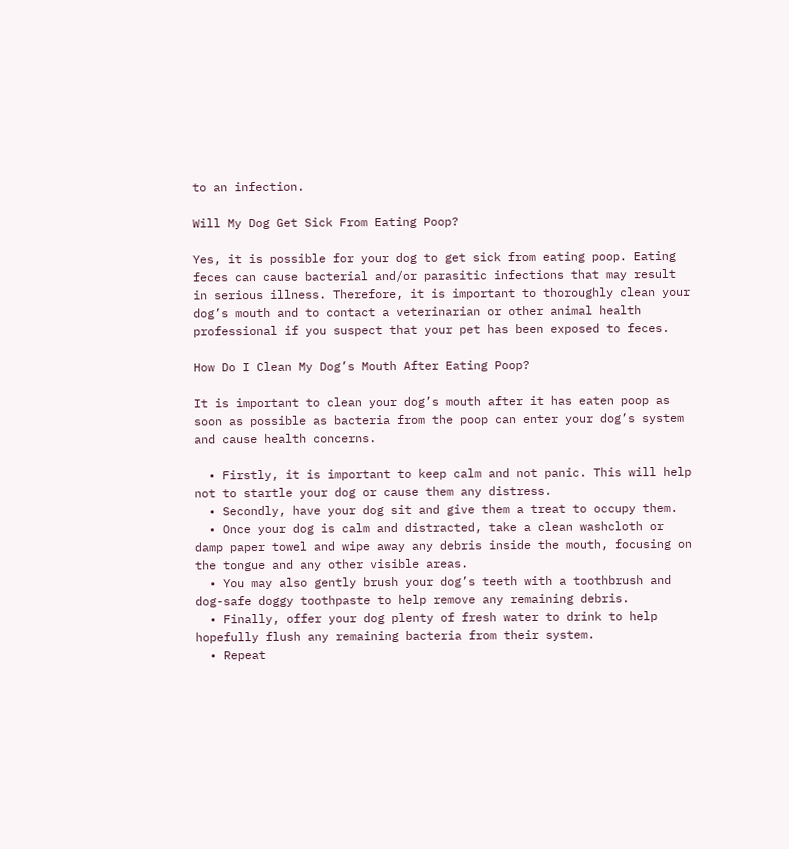to an infection.

Will My Dog Get Sick From Eating Poop?

Yes, it is possible for your dog to get sick from eating poop. Eating feces can cause bacterial and/or parasitic infections that may result in serious illness. Therefore, it is important to thoroughly clean your dog’s mouth and to contact a veterinarian or other animal health professional if you suspect that your pet has been exposed to feces.

How Do I Clean My Dog’s Mouth After Eating Poop?

It is important to clean your dog’s mouth after it has eaten poop as soon as possible as bacteria from the poop can enter your dog’s system and cause health concerns.

  • Firstly, it is important to keep calm and not panic. This will help not to startle your dog or cause them any distress.
  • Secondly, have your dog sit and give them a treat to occupy them.
  • Once your dog is calm and distracted, take a clean washcloth or damp paper towel and wipe away any debris inside the mouth, focusing on the tongue and any other visible areas.
  • You may also gently brush your dog’s teeth with a toothbrush and dog-safe doggy toothpaste to help remove any remaining debris.
  • Finally, offer your dog plenty of fresh water to drink to help hopefully flush any remaining bacteria from their system.
  • Repeat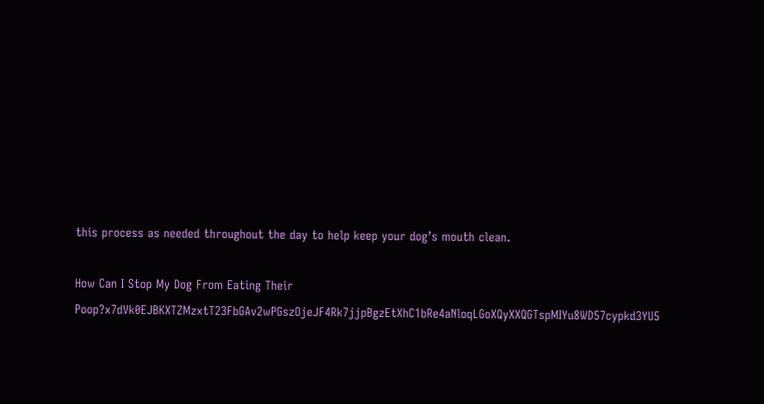this process as needed throughout the day to help keep your dog’s mouth clean.

How Can I Stop My Dog From Eating Their Poop?x7dVk0EJBKXTZMzxtT23FbGAv2wPGszOjeJF4Rk7jjpBgzEtXhC1bRe4aNloqLGoXQyXXQGTspMIYu8WD57cypkd3YU5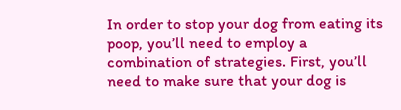In order to stop your dog from eating its poop, you’ll need to employ a combination of strategies. First, you’ll need to make sure that your dog is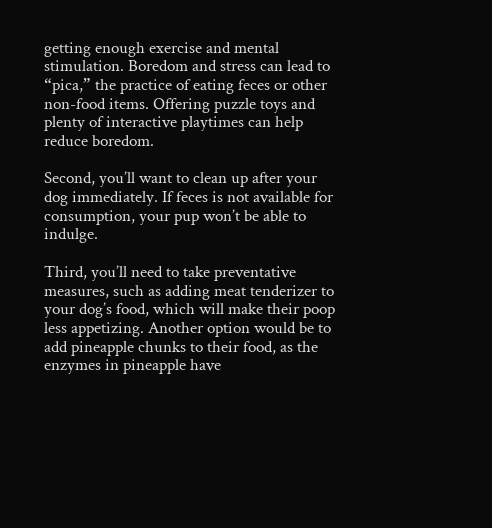getting enough exercise and mental stimulation. Boredom and stress can lead to “pica,” the practice of eating feces or other non-food items. Offering puzzle toys and plenty of interactive playtimes can help reduce boredom.

Second, you’ll want to clean up after your dog immediately. If feces is not available for consumption, your pup won’t be able to indulge.

Third, you’ll need to take preventative measures, such as adding meat tenderizer to your dog’s food, which will make their poop less appetizing. Another option would be to add pineapple chunks to their food, as the enzymes in pineapple have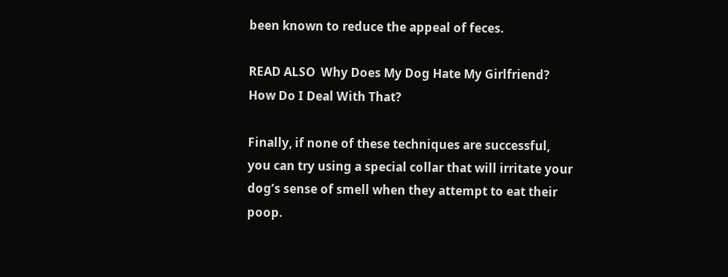been known to reduce the appeal of feces.

READ ALSO  Why Does My Dog Hate My Girlfriend? How Do I Deal With That?

Finally, if none of these techniques are successful, you can try using a special collar that will irritate your dog’s sense of smell when they attempt to eat their poop.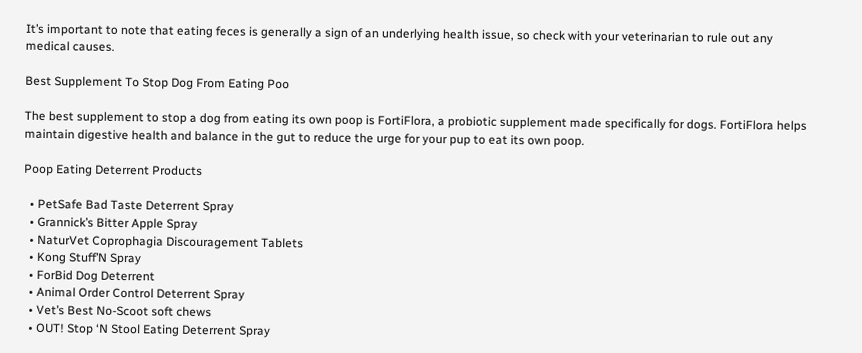It’s important to note that eating feces is generally a sign of an underlying health issue, so check with your veterinarian to rule out any medical causes.

Best Supplement To Stop Dog From Eating Poo

The best supplement to stop a dog from eating its own poop is FortiFlora, a probiotic supplement made specifically for dogs. FortiFlora helps maintain digestive health and balance in the gut to reduce the urge for your pup to eat its own poop.

Poop Eating Deterrent Products

  • PetSafe Bad Taste Deterrent Spray
  • Grannick’s Bitter Apple Spray
  • NaturVet Coprophagia Discouragement Tablets
  • Kong Stuff’N Spray
  • ForBid Dog Deterrent
  • Animal Order Control Deterrent Spray
  • Vet’s Best No-Scoot soft chews
  • OUT! Stop ‘N Stool Eating Deterrent Spray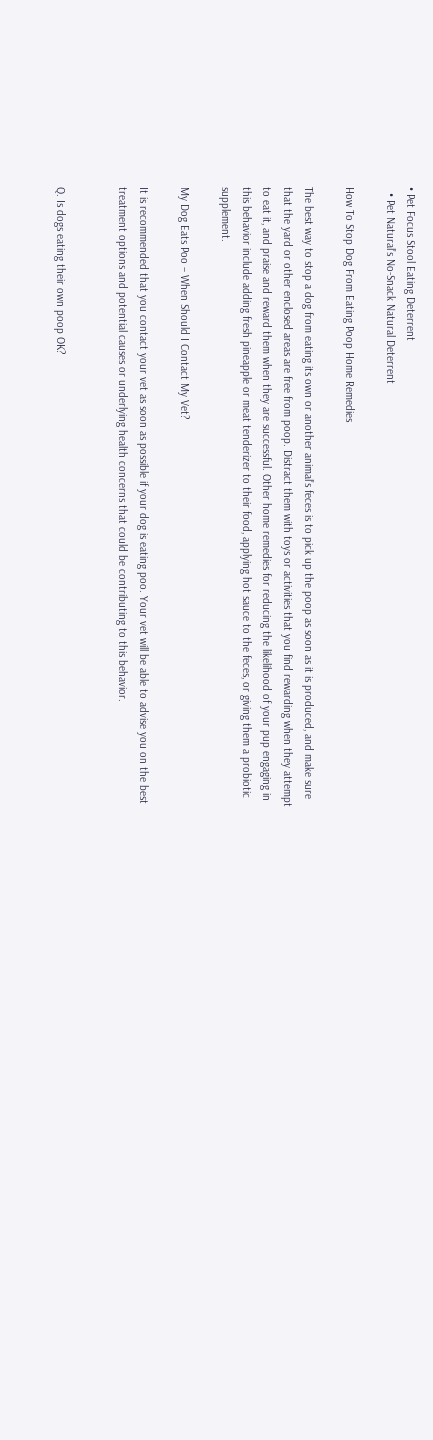• Pet Focus Stool Eating Deterrent
  • Pet Natural’s No-Snack Natural Deterrent

How To Stop Dog From Eating Poop Home Remedies

The best way to stop a dog from eating its own or another animal’s feces is to pick up the poop as soon as it is produced, and make sure that the yard or other enclosed areas are free from poop. Distract them with toys or activities that you find rewarding when they attempt to eat it, and praise and reward them when they are successful. Other home remedies for reducing the likelihood of your pup engaging in this behavior include adding fresh pineapple or meat tenderizer to their food, applying hot sauce to the feces, or giving them a probiotic supplement.

My Dog Eats Poo – When Should I Contact My Vet?

It is recommended that you contact your vet as soon as possible if your dog is eating poo. Your vet will be able to advise you on the best treatment options and potential causes or underlying health concerns that could be contributing to this behavior.


Q. Is dogs eating their own poop OK?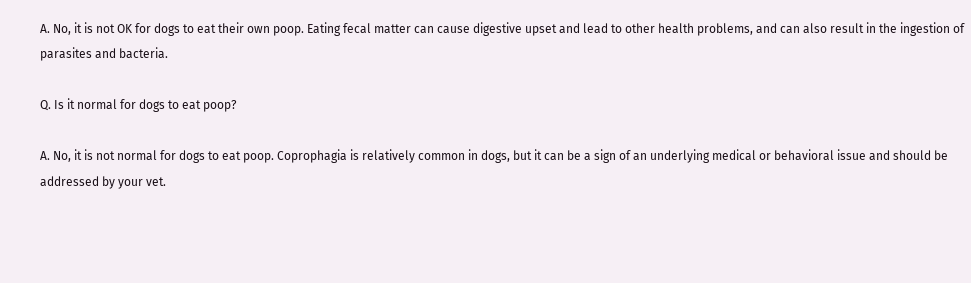A. No, it is not OK for dogs to eat their own poop. Eating fecal matter can cause digestive upset and lead to other health problems, and can also result in the ingestion of parasites and bacteria.

Q. Is it normal for dogs to eat poop?

A. No, it is not normal for dogs to eat poop. Coprophagia is relatively common in dogs, but it can be a sign of an underlying medical or behavioral issue and should be addressed by your vet.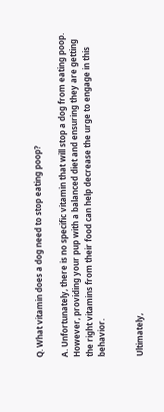Q. What vitamin does a dog need to stop eating poop?

A. Unfortunately, there is no specific vitamin that will stop a dog from eating poop. However, providing your pup with a balanced diet and ensuring they are getting the right vitamins from their food can help decrease the urge to engage in this behavior.


Ultimately,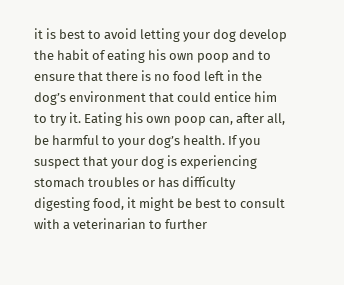it is best to avoid letting your dog develop the habit of eating his own poop and to ensure that there is no food left in the dog’s environment that could entice him to try it. Eating his own poop can, after all, be harmful to your dog’s health. If you suspect that your dog is experiencing stomach troubles or has difficulty digesting food, it might be best to consult with a veterinarian to further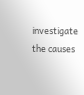investigate the causes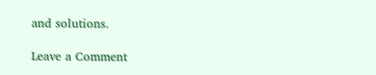and solutions.

Leave a Comment